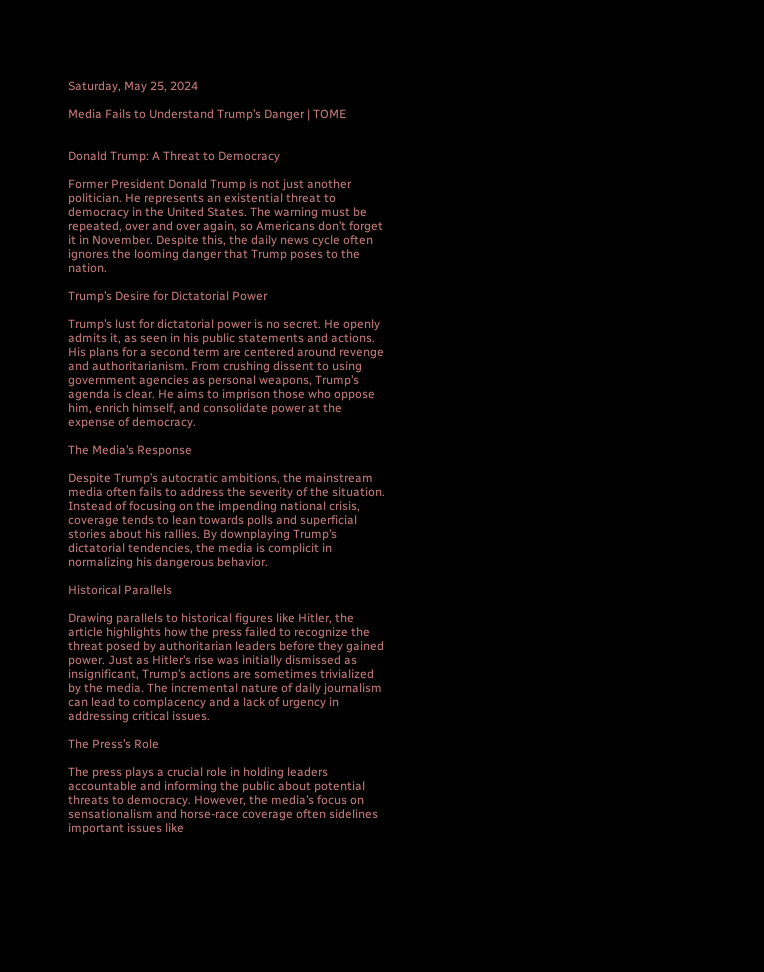Saturday, May 25, 2024

Media Fails to Understand Trump’s Danger | TOME


Donald Trump: A Threat to Democracy

Former President Donald Trump is not just another politician. He represents an existential threat to democracy in the United States. The warning must be repeated, over and over again, so Americans don’t forget it in November. Despite this, the daily news cycle often ignores the looming danger that Trump poses to the nation.

Trump’s Desire for Dictatorial Power

Trump’s lust for dictatorial power is no secret. He openly admits it, as seen in his public statements and actions. His plans for a second term are centered around revenge and authoritarianism. From crushing dissent to using government agencies as personal weapons, Trump’s agenda is clear. He aims to imprison those who oppose him, enrich himself, and consolidate power at the expense of democracy.

The Media’s Response

Despite Trump’s autocratic ambitions, the mainstream media often fails to address the severity of the situation. Instead of focusing on the impending national crisis, coverage tends to lean towards polls and superficial stories about his rallies. By downplaying Trump’s dictatorial tendencies, the media is complicit in normalizing his dangerous behavior.

Historical Parallels

Drawing parallels to historical figures like Hitler, the article highlights how the press failed to recognize the threat posed by authoritarian leaders before they gained power. Just as Hitler’s rise was initially dismissed as insignificant, Trump’s actions are sometimes trivialized by the media. The incremental nature of daily journalism can lead to complacency and a lack of urgency in addressing critical issues.

The Press’s Role

The press plays a crucial role in holding leaders accountable and informing the public about potential threats to democracy. However, the media’s focus on sensationalism and horse-race coverage often sidelines important issues like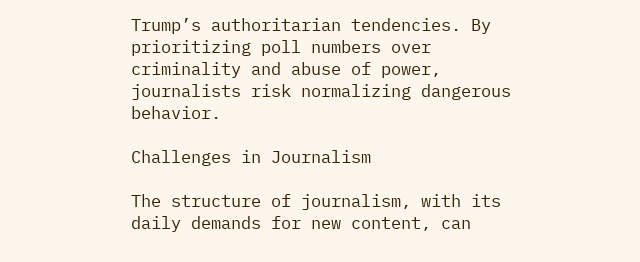Trump’s authoritarian tendencies. By prioritizing poll numbers over criminality and abuse of power, journalists risk normalizing dangerous behavior.

Challenges in Journalism

The structure of journalism, with its daily demands for new content, can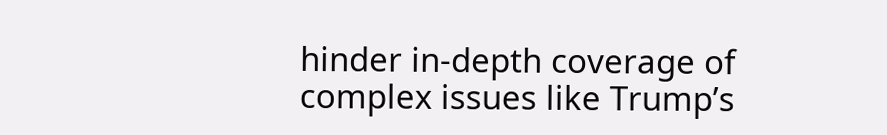hinder in-depth coverage of complex issues like Trump’s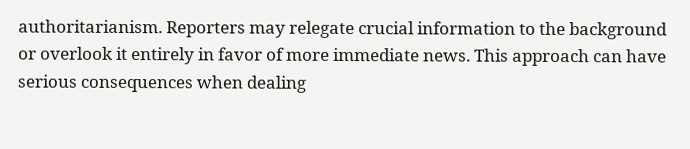authoritarianism. Reporters may relegate crucial information to the background or overlook it entirely in favor of more immediate news. This approach can have serious consequences when dealing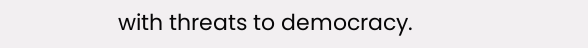with threats to democracy.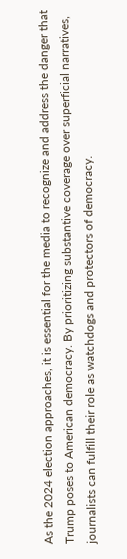As the 2024 election approaches, it is essential for the media to recognize and address the danger that Trump poses to American democracy. By prioritizing substantive coverage over superficial narratives, journalists can fulfill their role as watchdogs and protectors of democracy.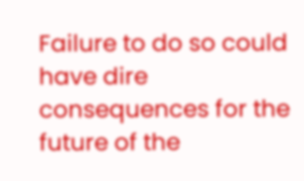Failure to do so could have dire consequences for the future of the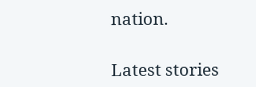nation.

Latest stories